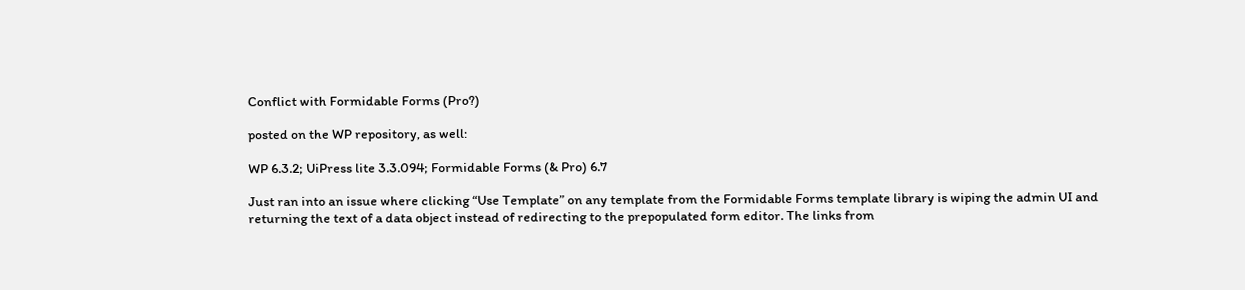Conflict with Formidable Forms (Pro?)

posted on the WP repository, as well:

WP 6.3.2; UiPress lite 3.3.094; Formidable Forms (& Pro) 6.7

Just ran into an issue where clicking “Use Template” on any template from the Formidable Forms template library is wiping the admin UI and returning the text of a data object instead of redirecting to the prepopulated form editor. The links from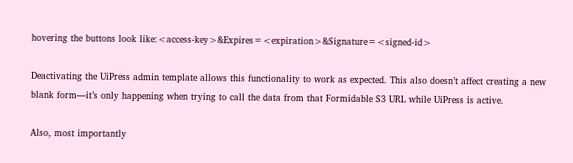hovering the buttons look like:<access-key>&Expires=<expiration>&Signature=<signed-id>

Deactivating the UiPress admin template allows this functionality to work as expected. This also doesn’t affect creating a new blank form—it’s only happening when trying to call the data from that Formidable S3 URL while UiPress is active.

Also, most importantly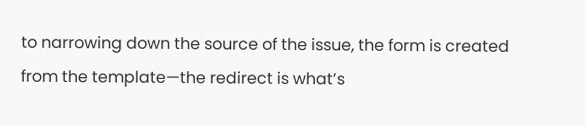to narrowing down the source of the issue, the form is created from the template—the redirect is what’s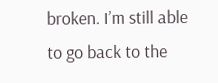broken. I’m still able to go back to the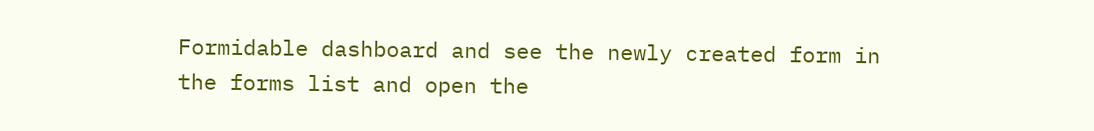Formidable dashboard and see the newly created form in the forms list and open the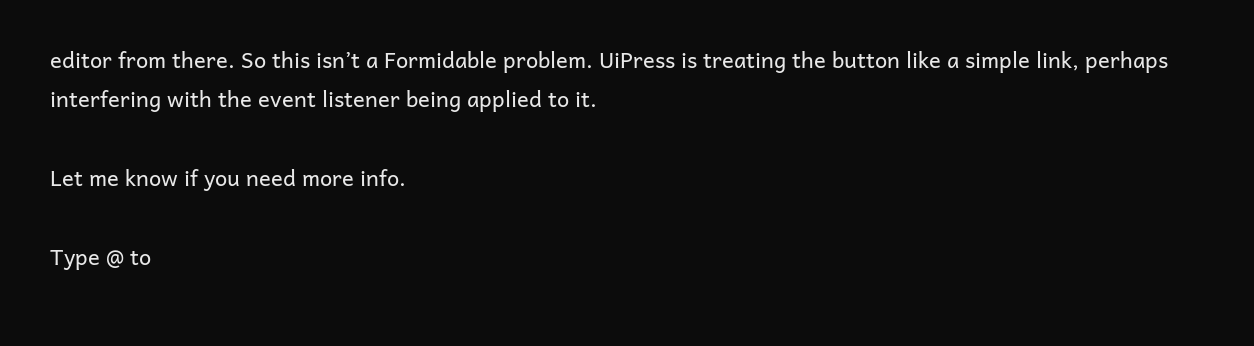editor from there. So this isn’t a Formidable problem. UiPress is treating the button like a simple link, perhaps interfering with the event listener being applied to it.

Let me know if you need more info.

Type @ to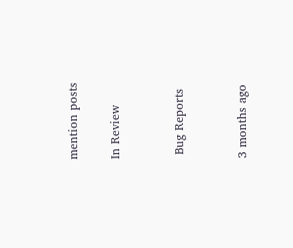mention posts

In Review


 Bug Reports


3 months ago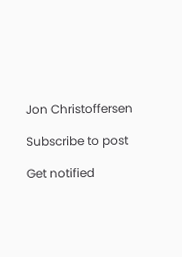Jon Christoffersen

Subscribe to post

Get notified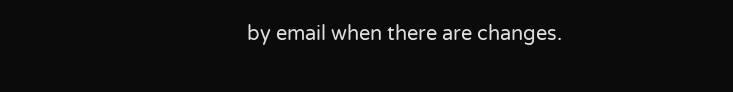by email when there are changes.